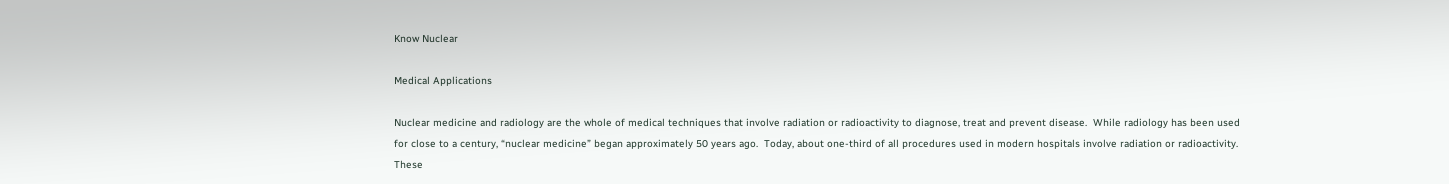Know Nuclear

Medical Applications

Nuclear medicine and radiology are the whole of medical techniques that involve radiation or radioactivity to diagnose, treat and prevent disease.  While radiology has been used for close to a century, “nuclear medicine” began approximately 50 years ago.  Today, about one-third of all procedures used in modern hospitals involve radiation or radioactivity.  These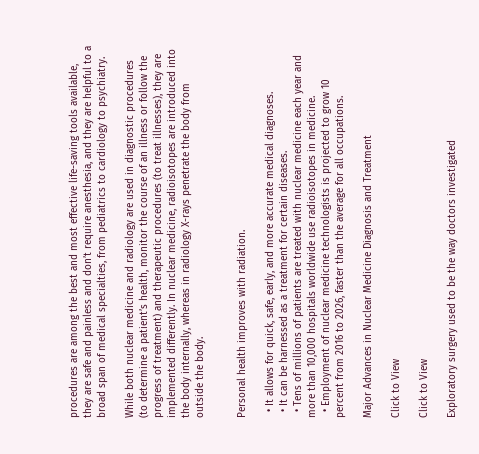procedures are among the best and most effective life-saving tools available, they are safe and painless and don’t require anesthesia, and they are helpful to a broad span of medical specialties, from pediatrics to cardiology to psychiatry.

While both nuclear medicine and radiology are used in diagnostic procedures (to determine a patient’s health, monitor the course of an illness or follow the progress of treatment) and therapeutic procedures (to treat illnesses), they are implemented differently. In nuclear medicine, radioisotopes are introduced into the body internally, whereas in radiology X-rays penetrate the body from outside the body.


Personal health improves with radiation.

  • It allows for quick, safe, early, and more accurate medical diagnoses.
  • It can be harnessed as a treatment for certain diseases.
  • Tens of millions of patients are treated with nuclear medicine each year and more than 10,000 hospitals worldwide use radioisotopes in medicine.
  • Employment of nuclear medicine technologists is projected to grow 10 percent from 2016 to 2026, faster than the average for all occupations.

Major Advances in Nuclear Medicine Diagnosis and Treatment

Click to View

Click to View

Exploratory surgery used to be the way doctors investigated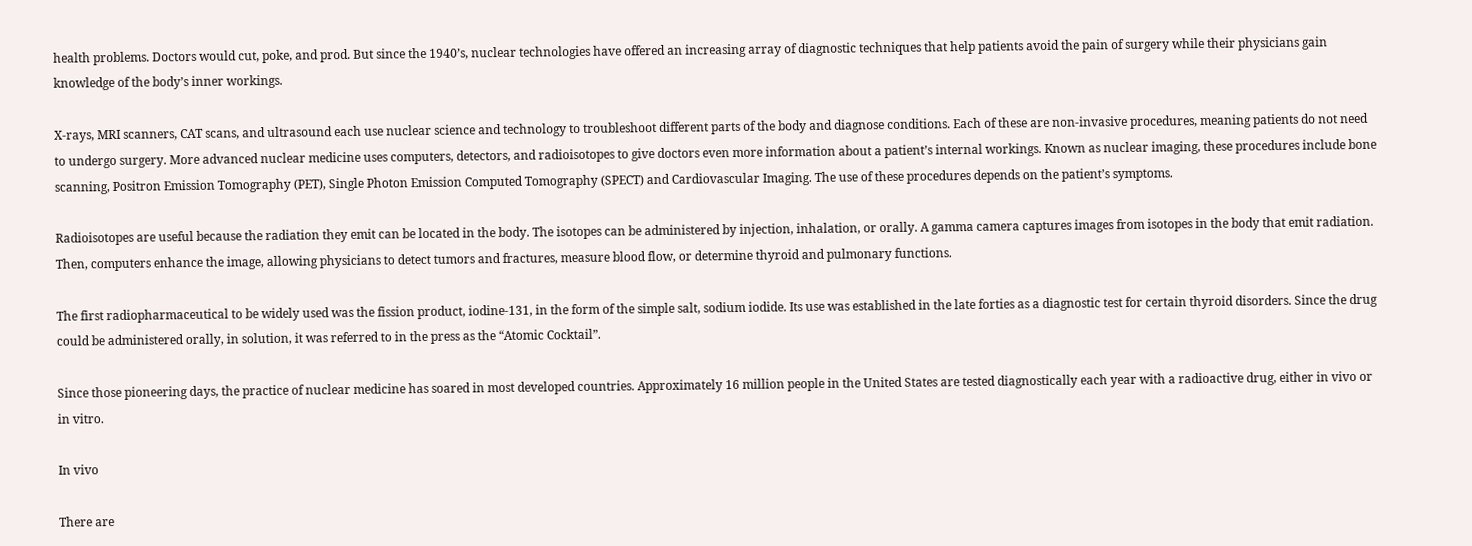health problems. Doctors would cut, poke, and prod. But since the 1940’s, nuclear technologies have offered an increasing array of diagnostic techniques that help patients avoid the pain of surgery while their physicians gain knowledge of the body’s inner workings.

X-rays, MRI scanners, CAT scans, and ultrasound each use nuclear science and technology to troubleshoot different parts of the body and diagnose conditions. Each of these are non-invasive procedures, meaning patients do not need to undergo surgery. More advanced nuclear medicine uses computers, detectors, and radioisotopes to give doctors even more information about a patient’s internal workings. Known as nuclear imaging, these procedures include bone scanning, Positron Emission Tomography (PET), Single Photon Emission Computed Tomography (SPECT) and Cardiovascular Imaging. The use of these procedures depends on the patient’s symptoms.

Radioisotopes are useful because the radiation they emit can be located in the body. The isotopes can be administered by injection, inhalation, or orally. A gamma camera captures images from isotopes in the body that emit radiation. Then, computers enhance the image, allowing physicians to detect tumors and fractures, measure blood flow, or determine thyroid and pulmonary functions.

The first radiopharmaceutical to be widely used was the fission product, iodine-131, in the form of the simple salt, sodium iodide. Its use was established in the late forties as a diagnostic test for certain thyroid disorders. Since the drug could be administered orally, in solution, it was referred to in the press as the “Atomic Cocktail”.

Since those pioneering days, the practice of nuclear medicine has soared in most developed countries. Approximately 16 million people in the United States are tested diagnostically each year with a radioactive drug, either in vivo or in vitro.

In vivo

There are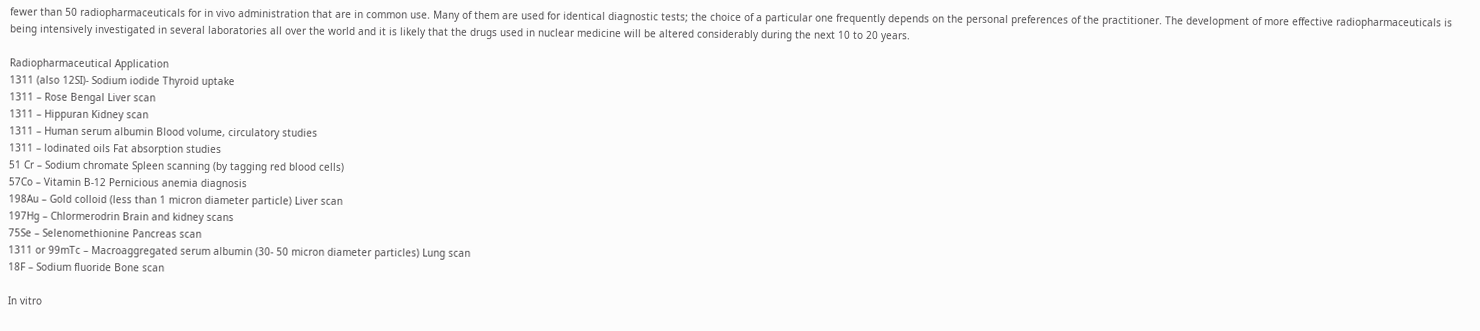fewer than 50 radiopharmaceuticals for in vivo administration that are in common use. Many of them are used for identical diagnostic tests; the choice of a particular one frequently depends on the personal preferences of the practitioner. The development of more effective radiopharmaceuticals is being intensively investigated in several laboratories all over the world and it is likely that the drugs used in nuclear medicine will be altered considerably during the next 10 to 20 years.

Radiopharmaceutical Application
1311 (also 12SI)- Sodium iodide Thyroid uptake
1311 – Rose Bengal Liver scan
1311 – Hippuran Kidney scan
1311 – Human serum albumin Blood volume, circulatory studies
1311 – lodinated oils Fat absorption studies
51 Cr – Sodium chromate Spleen scanning (by tagging red blood cells)
57Co – Vitamin B-12 Pernicious anemia diagnosis
198Au – Gold colloid (less than 1 micron diameter particle) Liver scan
197Hg – Chlormerodrin Brain and kidney scans
75Se – Selenomethionine Pancreas scan
1311 or 99mTc – Macroaggregated serum albumin (30- 50 micron diameter particles) Lung scan
18F – Sodium fluoride Bone scan

In vitro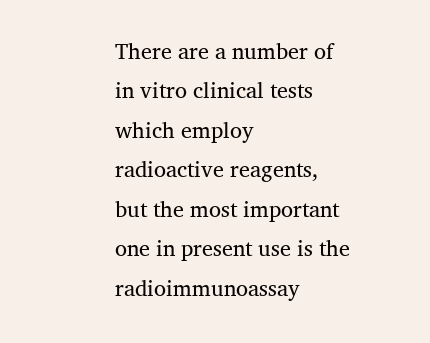There are a number of in vitro clinical tests which employ radioactive reagents, but the most important one in present use is the radioimmunoassay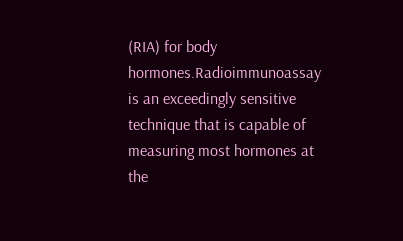(RIA) for body hormones.Radioimmunoassay is an exceedingly sensitive technique that is capable of measuring most hormones at the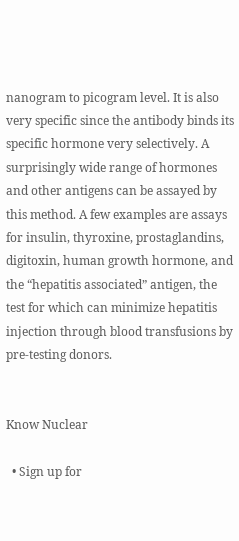nanogram to picogram level. It is also very specific since the antibody binds its specific hormone very selectively. A surprisingly wide range of hormones and other antigens can be assayed by this method. A few examples are assays for insulin, thyroxine, prostaglandins, digitoxin, human growth hormone, and the “hepatitis associated” antigen, the test for which can minimize hepatitis injection through blood transfusions by pre-testing donors.


Know Nuclear

  • Sign up for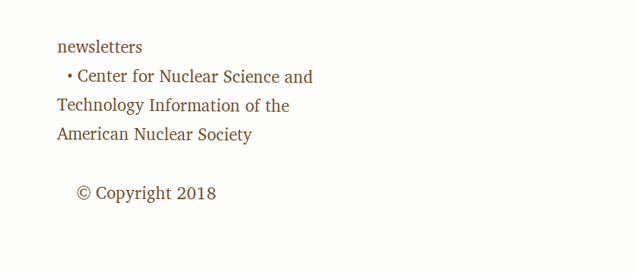newsletters
  • Center for Nuclear Science and Technology Information of the American Nuclear Society

    © Copyright 2018